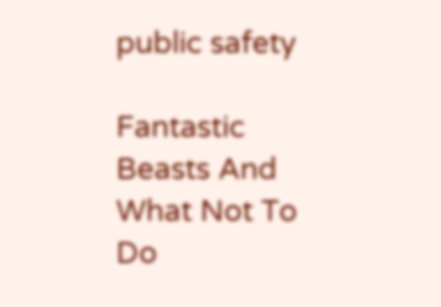public safety

Fantastic Beasts And What Not To Do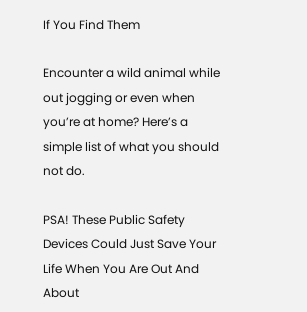If You Find Them

Encounter a wild animal while out jogging or even when you’re at home? Here’s a simple list of what you should not do.

PSA! These Public Safety Devices Could Just Save Your Life When You Are Out And About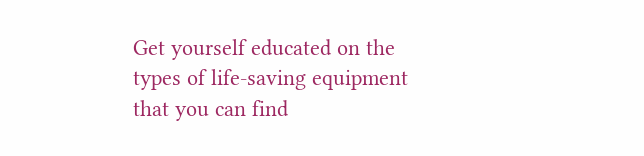Get yourself educated on the types of life-saving equipment that you can find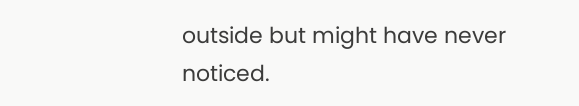outside but might have never noticed.